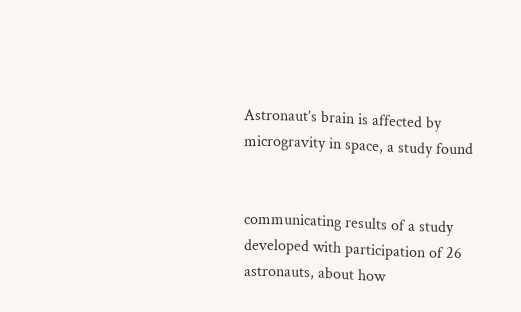Astronaut’s brain is affected by microgravity in space, a study found


communicating results of a study developed with participation of 26 astronauts, about how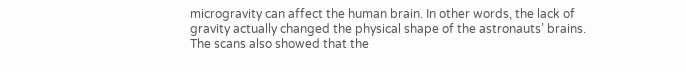microgravity can affect the human brain. In other words, the lack of gravity actually changed the physical shape of the astronauts’ brains. The scans also showed that the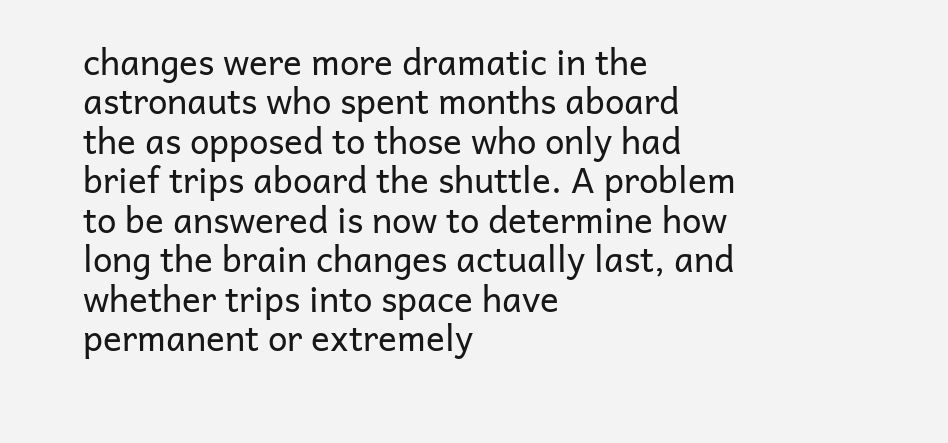changes were more dramatic in the astronauts who spent months aboard the as opposed to those who only had brief trips aboard the shuttle. A problem to be answered is now to determine how long the brain changes actually last, and whether trips into space have permanent or extremely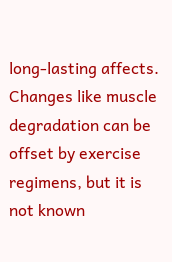long-lasting affects. Changes like muscle degradation can be offset by exercise regimens, but it is not known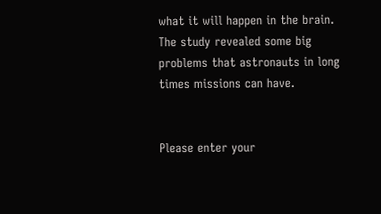what it will happen in the brain. The study revealed some big problems that astronauts in long times missions can have.


Please enter your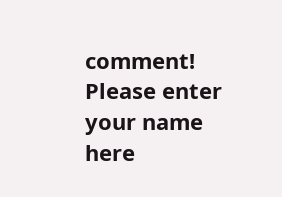comment!
Please enter your name here